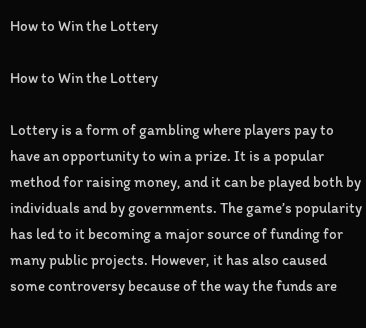How to Win the Lottery

How to Win the Lottery

Lottery is a form of gambling where players pay to have an opportunity to win a prize. It is a popular method for raising money, and it can be played both by individuals and by governments. The game’s popularity has led to it becoming a major source of funding for many public projects. However, it has also caused some controversy because of the way the funds are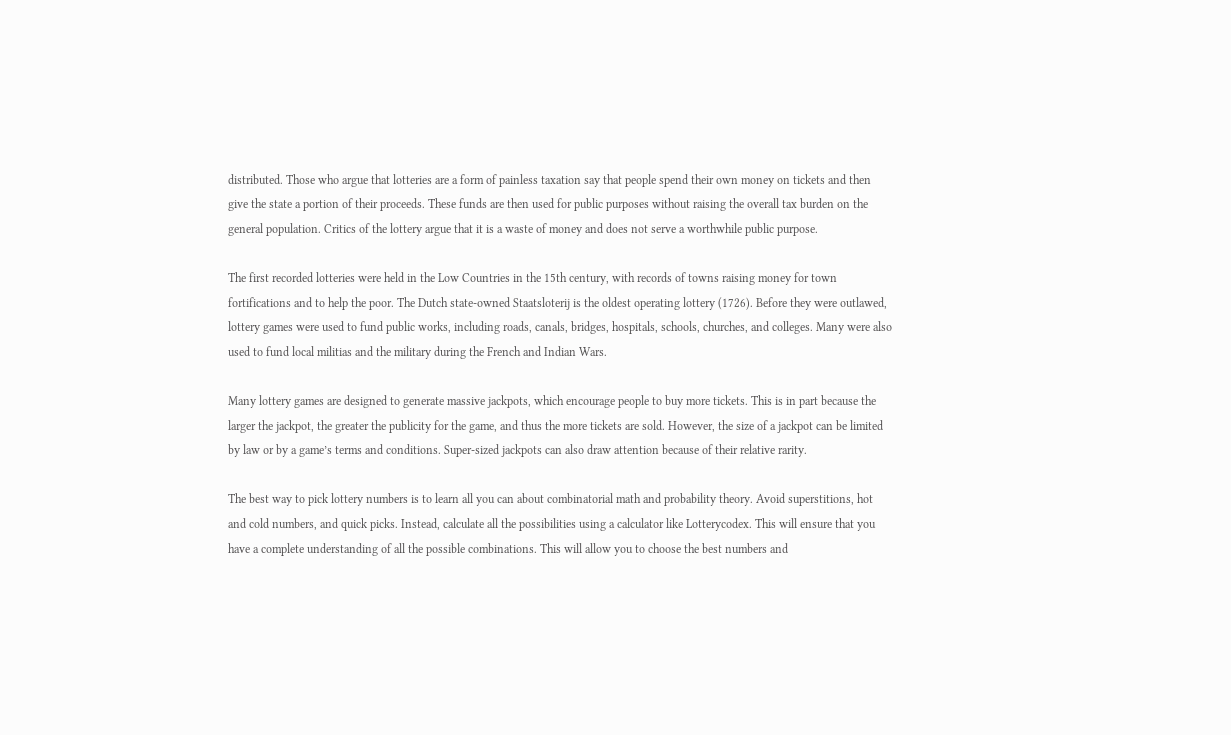distributed. Those who argue that lotteries are a form of painless taxation say that people spend their own money on tickets and then give the state a portion of their proceeds. These funds are then used for public purposes without raising the overall tax burden on the general population. Critics of the lottery argue that it is a waste of money and does not serve a worthwhile public purpose.

The first recorded lotteries were held in the Low Countries in the 15th century, with records of towns raising money for town fortifications and to help the poor. The Dutch state-owned Staatsloterij is the oldest operating lottery (1726). Before they were outlawed, lottery games were used to fund public works, including roads, canals, bridges, hospitals, schools, churches, and colleges. Many were also used to fund local militias and the military during the French and Indian Wars.

Many lottery games are designed to generate massive jackpots, which encourage people to buy more tickets. This is in part because the larger the jackpot, the greater the publicity for the game, and thus the more tickets are sold. However, the size of a jackpot can be limited by law or by a game’s terms and conditions. Super-sized jackpots can also draw attention because of their relative rarity.

The best way to pick lottery numbers is to learn all you can about combinatorial math and probability theory. Avoid superstitions, hot and cold numbers, and quick picks. Instead, calculate all the possibilities using a calculator like Lotterycodex. This will ensure that you have a complete understanding of all the possible combinations. This will allow you to choose the best numbers and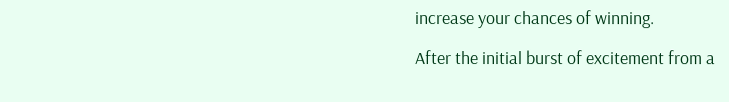increase your chances of winning.

After the initial burst of excitement from a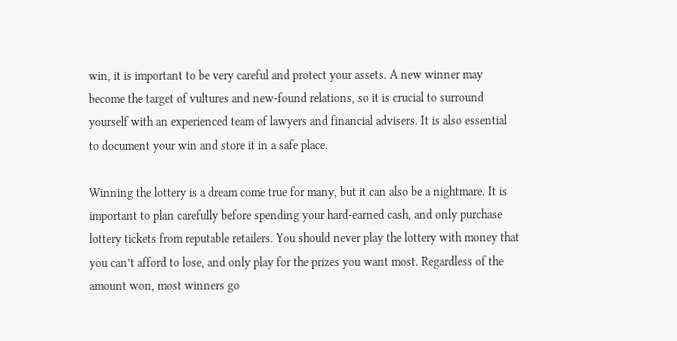win, it is important to be very careful and protect your assets. A new winner may become the target of vultures and new-found relations, so it is crucial to surround yourself with an experienced team of lawyers and financial advisers. It is also essential to document your win and store it in a safe place.

Winning the lottery is a dream come true for many, but it can also be a nightmare. It is important to plan carefully before spending your hard-earned cash, and only purchase lottery tickets from reputable retailers. You should never play the lottery with money that you can’t afford to lose, and only play for the prizes you want most. Regardless of the amount won, most winners go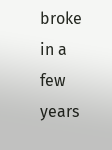broke in a few years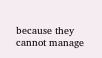because they cannot manage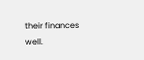their finances well.